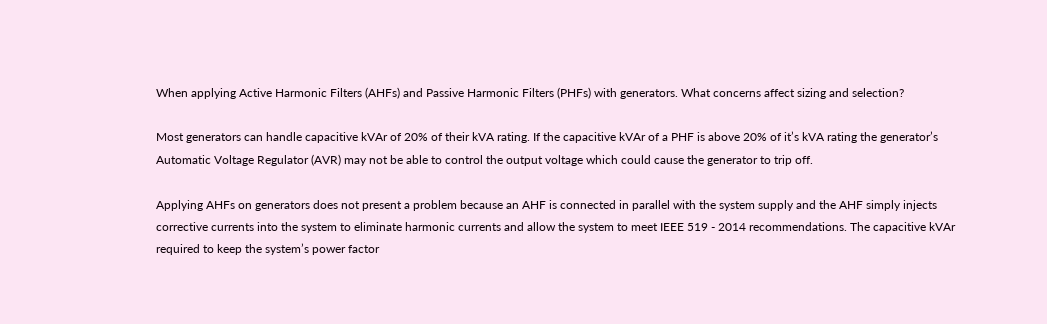When applying Active Harmonic Filters (AHFs) and Passive Harmonic Filters (PHFs) with generators. What concerns affect sizing and selection?

Most generators can handle capacitive kVAr of 20% of their kVA rating. If the capacitive kVAr of a PHF is above 20% of it’s kVA rating the generator’s Automatic Voltage Regulator (AVR) may not be able to control the output voltage which could cause the generator to trip off.

Applying AHFs on generators does not present a problem because an AHF is connected in parallel with the system supply and the AHF simply injects corrective currents into the system to eliminate harmonic currents and allow the system to meet IEEE 519 - 2014 recommendations. The capacitive kVAr required to keep the system’s power factor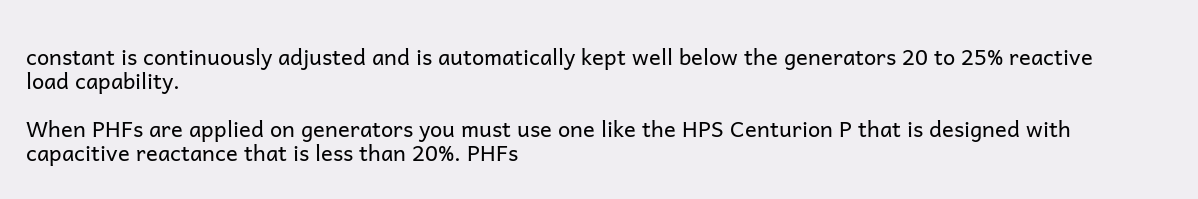constant is continuously adjusted and is automatically kept well below the generators 20 to 25% reactive load capability.

When PHFs are applied on generators you must use one like the HPS Centurion P that is designed with capacitive reactance that is less than 20%. PHFs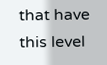that have this level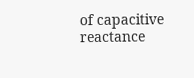of capacitive reactance